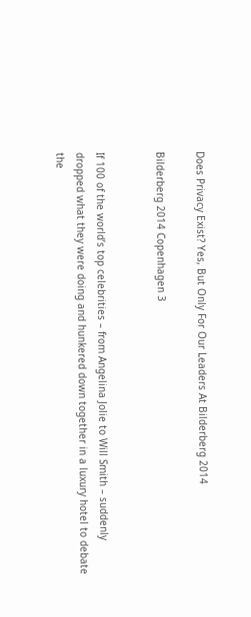Does Privacy Exist? Yes, But Only For Our Leaders At Bilderberg 2014

Bilderberg 2014 Copenhagen 3


If 100 of the world’s top celebrities – from Angelina Jolie to Will Smith – suddenly dropped what they were doing and hunkered down together in a luxury hotel to debate the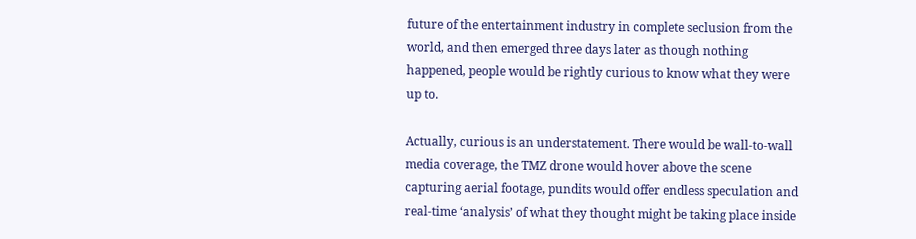future of the entertainment industry in complete seclusion from the world, and then emerged three days later as though nothing happened, people would be rightly curious to know what they were up to.

Actually, curious is an understatement. There would be wall-to-wall media coverage, the TMZ drone would hover above the scene capturing aerial footage, pundits would offer endless speculation and real-time ‘analysis’ of what they thought might be taking place inside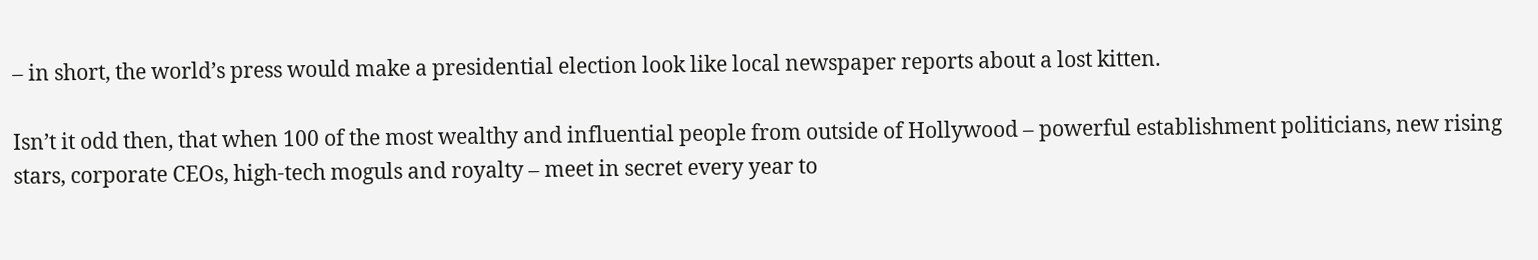– in short, the world’s press would make a presidential election look like local newspaper reports about a lost kitten.

Isn’t it odd then, that when 100 of the most wealthy and influential people from outside of Hollywood – powerful establishment politicians, new rising stars, corporate CEOs, high-tech moguls and royalty – meet in secret every year to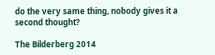do the very same thing, nobody gives it a second thought?

The Bilderberg 2014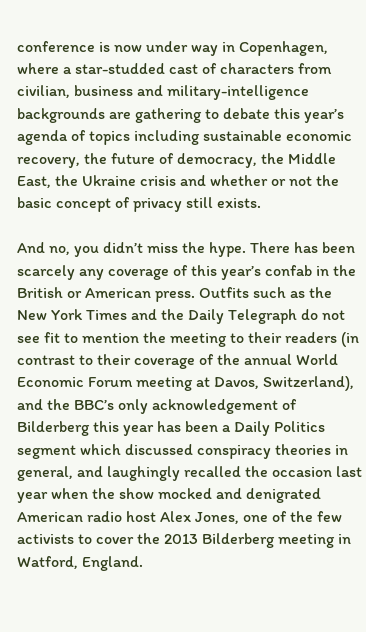conference is now under way in Copenhagen, where a star-studded cast of characters from civilian, business and military-intelligence backgrounds are gathering to debate this year’s agenda of topics including sustainable economic recovery, the future of democracy, the Middle East, the Ukraine crisis and whether or not the basic concept of privacy still exists.

And no, you didn’t miss the hype. There has been scarcely any coverage of this year’s confab in the British or American press. Outfits such as the New York Times and the Daily Telegraph do not see fit to mention the meeting to their readers (in contrast to their coverage of the annual World Economic Forum meeting at Davos, Switzerland), and the BBC’s only acknowledgement of Bilderberg this year has been a Daily Politics segment which discussed conspiracy theories in general, and laughingly recalled the occasion last year when the show mocked and denigrated American radio host Alex Jones, one of the few activists to cover the 2013 Bilderberg meeting in Watford, England.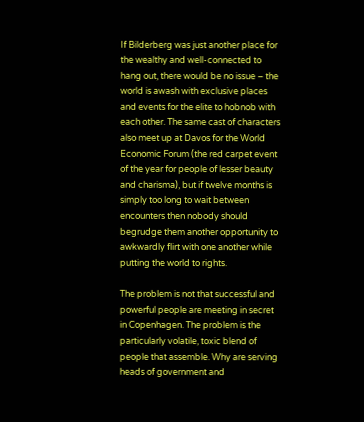If Bilderberg was just another place for the wealthy and well-connected to hang out, there would be no issue – the world is awash with exclusive places and events for the elite to hobnob with each other. The same cast of characters also meet up at Davos for the World Economic Forum (the red carpet event of the year for people of lesser beauty and charisma), but if twelve months is simply too long to wait between encounters then nobody should begrudge them another opportunity to awkwardly flirt with one another while putting the world to rights.

The problem is not that successful and powerful people are meeting in secret in Copenhagen. The problem is the particularly volatile, toxic blend of people that assemble. Why are serving heads of government and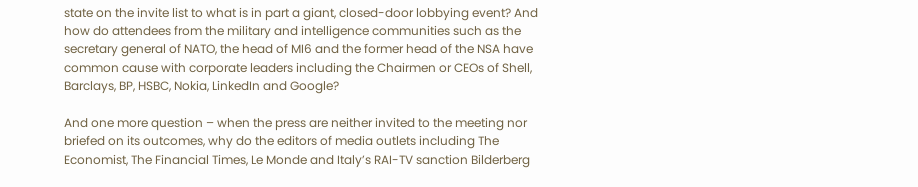state on the invite list to what is in part a giant, closed-door lobbying event? And how do attendees from the military and intelligence communities such as the secretary general of NATO, the head of MI6 and the former head of the NSA have common cause with corporate leaders including the Chairmen or CEOs of Shell, Barclays, BP, HSBC, Nokia, LinkedIn and Google?

And one more question – when the press are neither invited to the meeting nor briefed on its outcomes, why do the editors of media outlets including The Economist, The Financial Times, Le Monde and Italy’s RAI-TV sanction Bilderberg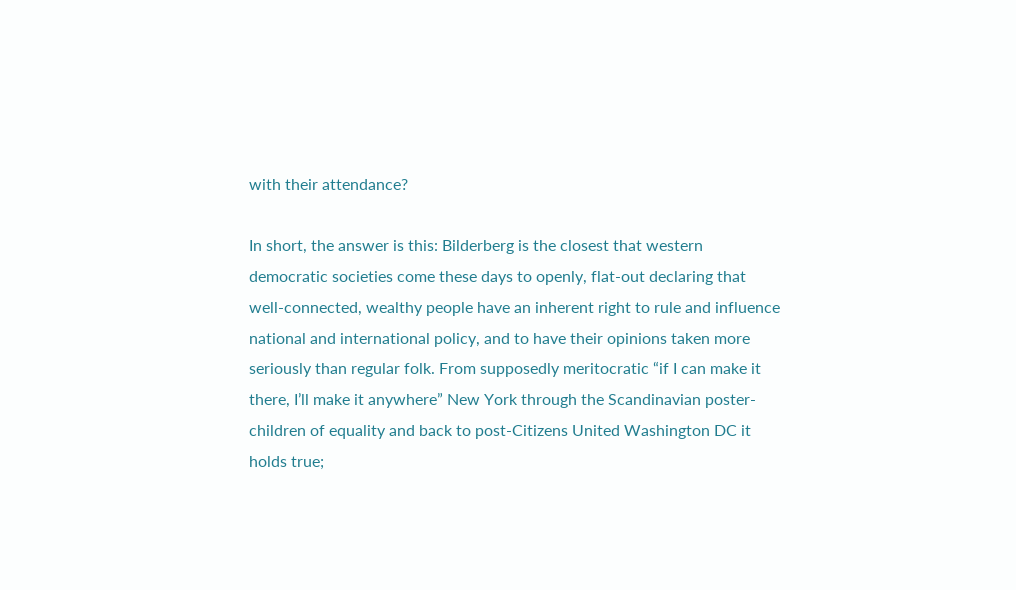with their attendance?

In short, the answer is this: Bilderberg is the closest that western democratic societies come these days to openly, flat-out declaring that well-connected, wealthy people have an inherent right to rule and influence national and international policy, and to have their opinions taken more seriously than regular folk. From supposedly meritocratic “if I can make it there, I’ll make it anywhere” New York through the Scandinavian poster-children of equality and back to post-Citizens United Washington DC it holds true;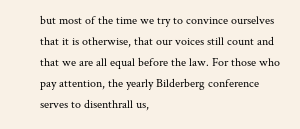but most of the time we try to convince ourselves that it is otherwise, that our voices still count and that we are all equal before the law. For those who pay attention, the yearly Bilderberg conference serves to disenthrall us,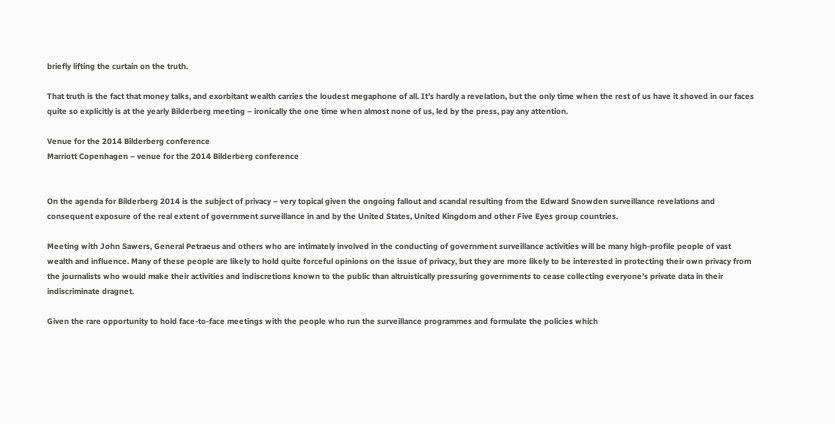briefly lifting the curtain on the truth.

That truth is the fact that money talks, and exorbitant wealth carries the loudest megaphone of all. It’s hardly a revelation, but the only time when the rest of us have it shoved in our faces quite so explicitly is at the yearly Bilderberg meeting – ironically the one time when almost none of us, led by the press, pay any attention.

Venue for the 2014 Bilderberg conference
Marriott Copenhagen – venue for the 2014 Bilderberg conference


On the agenda for Bilderberg 2014 is the subject of privacy – very topical given the ongoing fallout and scandal resulting from the Edward Snowden surveillance revelations and consequent exposure of the real extent of government surveillance in and by the United States, United Kingdom and other Five Eyes group countries.

Meeting with John Sawers, General Petraeus and others who are intimately involved in the conducting of government surveillance activities will be many high-profile people of vast wealth and influence. Many of these people are likely to hold quite forceful opinions on the issue of privacy, but they are more likely to be interested in protecting their own privacy from the journalists who would make their activities and indiscretions known to the public than altruistically pressuring governments to cease collecting everyone’s private data in their indiscriminate dragnet.

Given the rare opportunity to hold face-to-face meetings with the people who run the surveillance programmes and formulate the policies which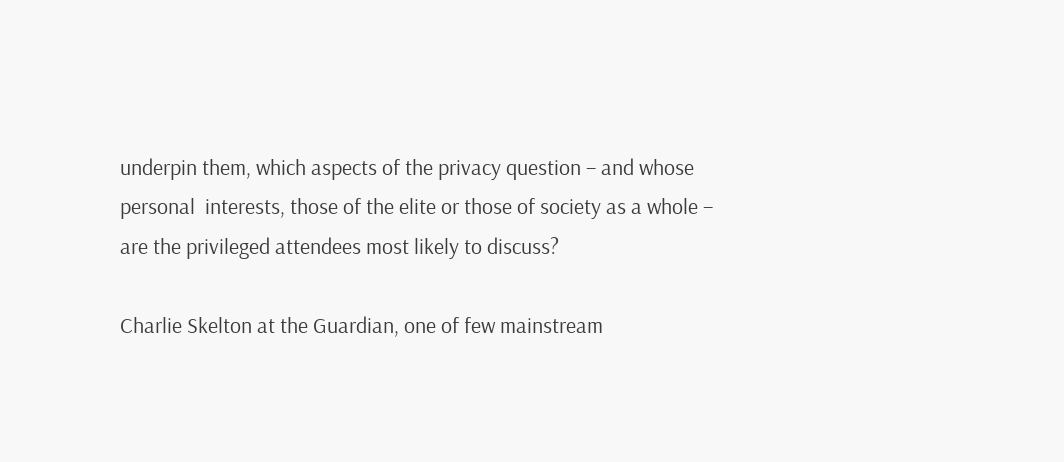underpin them, which aspects of the privacy question – and whose personal  interests, those of the elite or those of society as a whole – are the privileged attendees most likely to discuss?

Charlie Skelton at the Guardian, one of few mainstream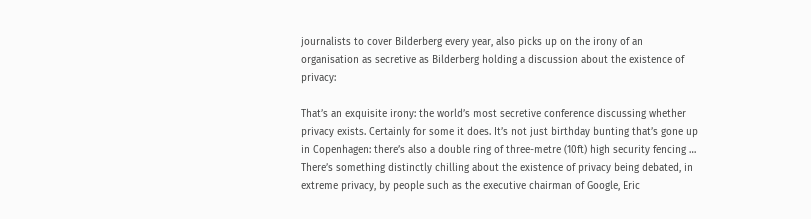journalists to cover Bilderberg every year, also picks up on the irony of an organisation as secretive as Bilderberg holding a discussion about the existence of privacy:

That’s an exquisite irony: the world’s most secretive conference discussing whether privacy exists. Certainly for some it does. It’s not just birthday bunting that’s gone up in Copenhagen: there’s also a double ring of three-metre (10ft) high security fencing … There’s something distinctly chilling about the existence of privacy being debated, in extreme privacy, by people such as the executive chairman of Google, Eric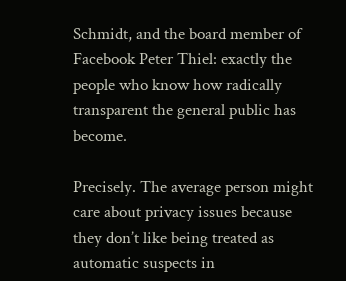Schmidt, and the board member of Facebook Peter Thiel: exactly the people who know how radically transparent the general public has become.

Precisely. The average person might care about privacy issues because they don’t like being treated as automatic suspects in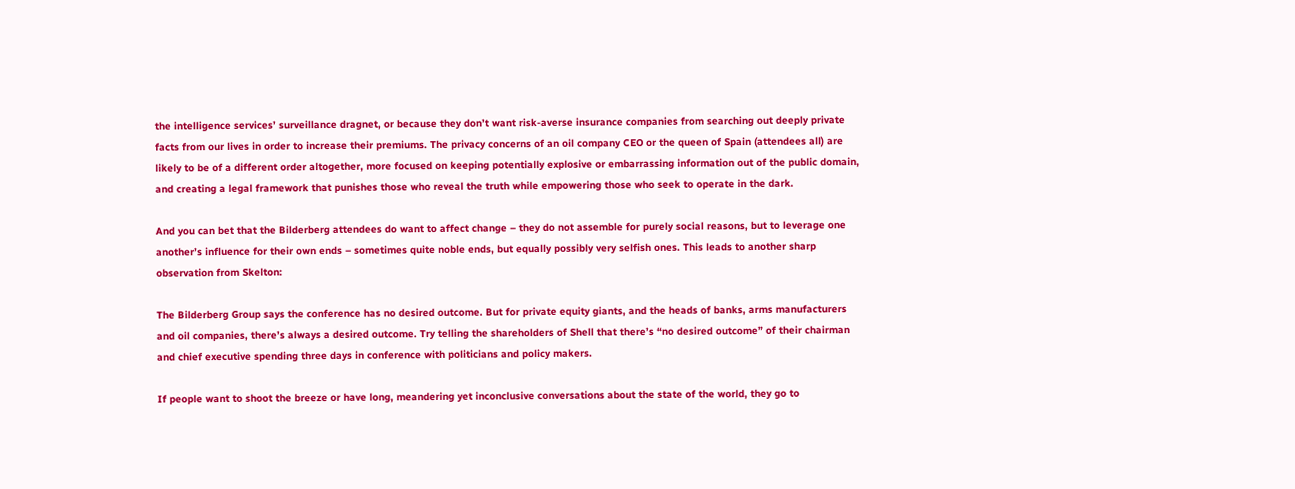the intelligence services’ surveillance dragnet, or because they don’t want risk-averse insurance companies from searching out deeply private facts from our lives in order to increase their premiums. The privacy concerns of an oil company CEO or the queen of Spain (attendees all) are likely to be of a different order altogether, more focused on keeping potentially explosive or embarrassing information out of the public domain, and creating a legal framework that punishes those who reveal the truth while empowering those who seek to operate in the dark.

And you can bet that the Bilderberg attendees do want to affect change – they do not assemble for purely social reasons, but to leverage one another’s influence for their own ends – sometimes quite noble ends, but equally possibly very selfish ones. This leads to another sharp observation from Skelton:

The Bilderberg Group says the conference has no desired outcome. But for private equity giants, and the heads of banks, arms manufacturers and oil companies, there’s always a desired outcome. Try telling the shareholders of Shell that there’s “no desired outcome” of their chairman and chief executive spending three days in conference with politicians and policy makers.

If people want to shoot the breeze or have long, meandering yet inconclusive conversations about the state of the world, they go to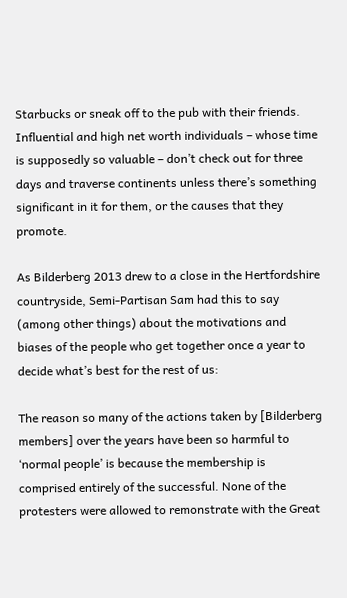Starbucks or sneak off to the pub with their friends. Influential and high net worth individuals – whose time is supposedly so valuable – don’t check out for three days and traverse continents unless there’s something significant in it for them, or the causes that they promote.

As Bilderberg 2013 drew to a close in the Hertfordshire countryside, Semi-Partisan Sam had this to say (among other things) about the motivations and biases of the people who get together once a year to decide what’s best for the rest of us:

The reason so many of the actions taken by [Bilderberg members] over the years have been so harmful to ‘normal people’ is because the membership is comprised entirely of the successful. None of the protesters were allowed to remonstrate with the Great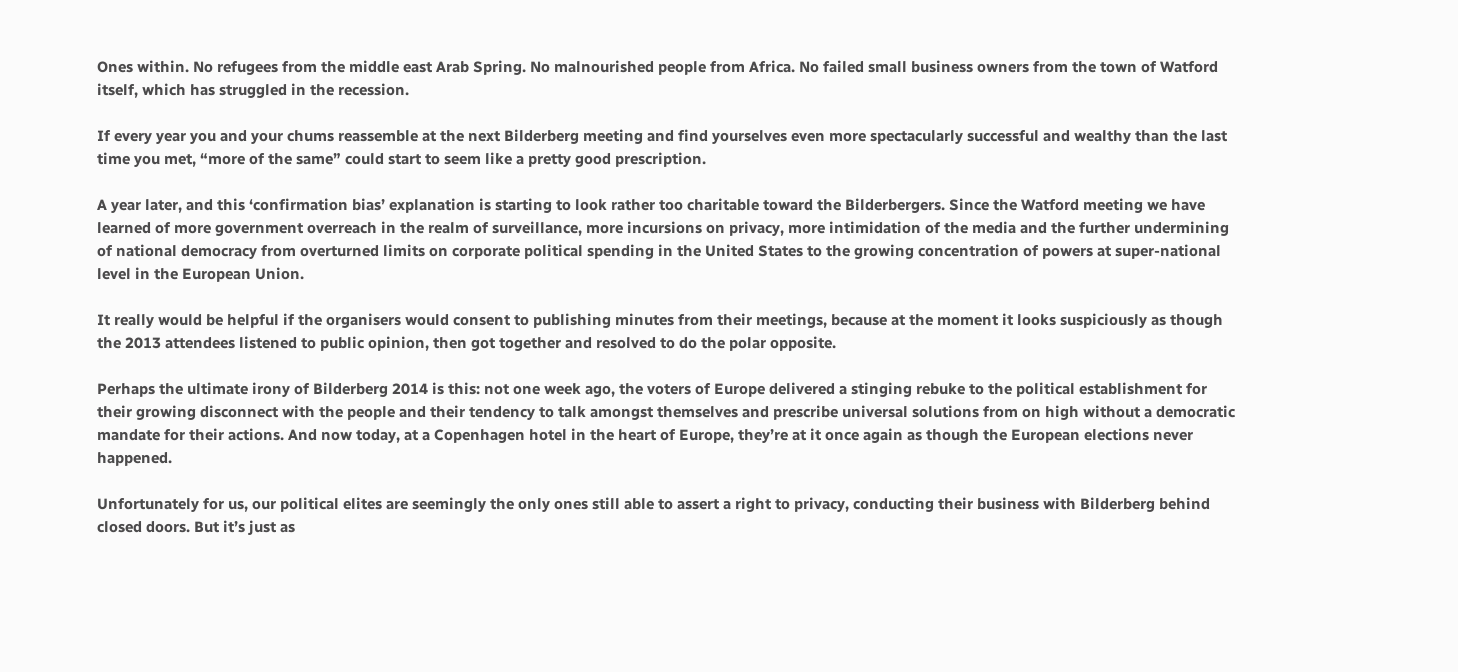Ones within. No refugees from the middle east Arab Spring. No malnourished people from Africa. No failed small business owners from the town of Watford itself, which has struggled in the recession.

If every year you and your chums reassemble at the next Bilderberg meeting and find yourselves even more spectacularly successful and wealthy than the last time you met, “more of the same” could start to seem like a pretty good prescription.

A year later, and this ‘confirmation bias’ explanation is starting to look rather too charitable toward the Bilderbergers. Since the Watford meeting we have learned of more government overreach in the realm of surveillance, more incursions on privacy, more intimidation of the media and the further undermining of national democracy from overturned limits on corporate political spending in the United States to the growing concentration of powers at super-national level in the European Union.

It really would be helpful if the organisers would consent to publishing minutes from their meetings, because at the moment it looks suspiciously as though the 2013 attendees listened to public opinion, then got together and resolved to do the polar opposite.

Perhaps the ultimate irony of Bilderberg 2014 is this: not one week ago, the voters of Europe delivered a stinging rebuke to the political establishment for their growing disconnect with the people and their tendency to talk amongst themselves and prescribe universal solutions from on high without a democratic mandate for their actions. And now today, at a Copenhagen hotel in the heart of Europe, they’re at it once again as though the European elections never happened.

Unfortunately for us, our political elites are seemingly the only ones still able to assert a right to privacy, conducting their business with Bilderberg behind closed doors. But it’s just as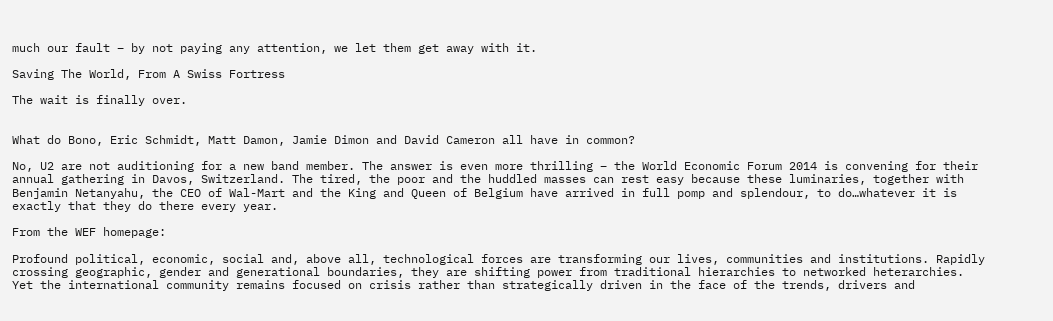much our fault – by not paying any attention, we let them get away with it.

Saving The World, From A Swiss Fortress

The wait is finally over.


What do Bono, Eric Schmidt, Matt Damon, Jamie Dimon and David Cameron all have in common?

No, U2 are not auditioning for a new band member. The answer is even more thrilling – the World Economic Forum 2014 is convening for their annual gathering in Davos, Switzerland. The tired, the poor and the huddled masses can rest easy because these luminaries, together with Benjamin Netanyahu, the CEO of Wal-Mart and the King and Queen of Belgium have arrived in full pomp and splendour, to do…whatever it is exactly that they do there every year.

From the WEF homepage:

Profound political, economic, social and, above all, technological forces are transforming our lives, communities and institutions. Rapidly crossing geographic, gender and generational boundaries, they are shifting power from traditional hierarchies to networked heterarchies. Yet the international community remains focused on crisis rather than strategically driven in the face of the trends, drivers and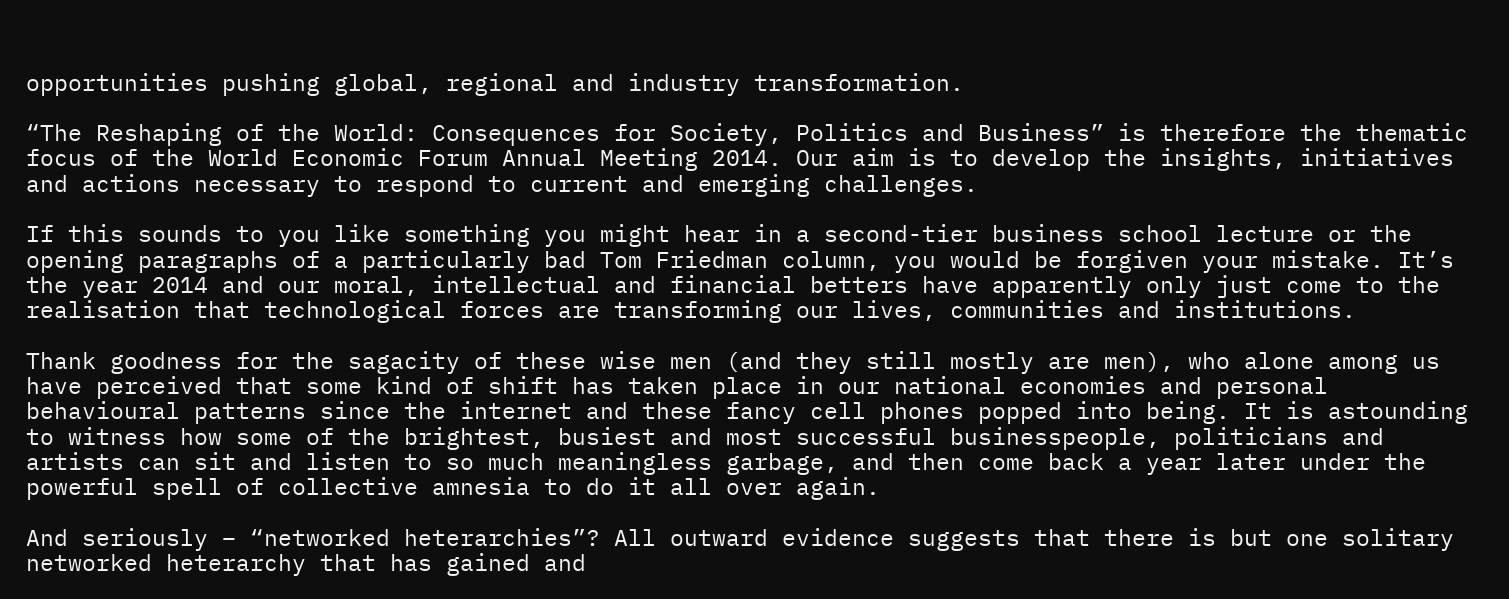opportunities pushing global, regional and industry transformation.

“The Reshaping of the World: Consequences for Society, Politics and Business” is therefore the thematic focus of the World Economic Forum Annual Meeting 2014. Our aim is to develop the insights, initiatives and actions necessary to respond to current and emerging challenges.

If this sounds to you like something you might hear in a second-tier business school lecture or the opening paragraphs of a particularly bad Tom Friedman column, you would be forgiven your mistake. It’s the year 2014 and our moral, intellectual and financial betters have apparently only just come to the realisation that technological forces are transforming our lives, communities and institutions.

Thank goodness for the sagacity of these wise men (and they still mostly are men), who alone among us have perceived that some kind of shift has taken place in our national economies and personal behavioural patterns since the internet and these fancy cell phones popped into being. It is astounding to witness how some of the brightest, busiest and most successful businesspeople, politicians and artists can sit and listen to so much meaningless garbage, and then come back a year later under the powerful spell of collective amnesia to do it all over again.

And seriously – “networked heterarchies”? All outward evidence suggests that there is but one solitary networked heterarchy that has gained and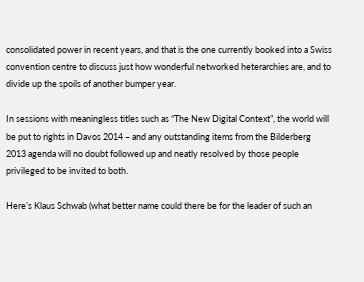consolidated power in recent years, and that is the one currently booked into a Swiss convention centre to discuss just how wonderful networked heterarchies are, and to divide up the spoils of another bumper year.

In sessions with meaningless titles such as “The New Digital Context”, the world will be put to rights in Davos 2014 – and any outstanding items from the Bilderberg 2013 agenda will no doubt followed up and neatly resolved by those people privileged to be invited to both.

Here’s Klaus Schwab (what better name could there be for the leader of such an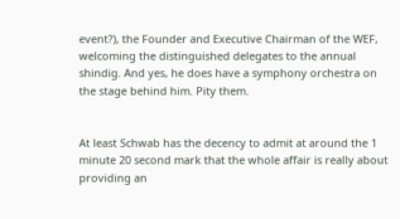event?), the Founder and Executive Chairman of the WEF, welcoming the distinguished delegates to the annual shindig. And yes, he does have a symphony orchestra on the stage behind him. Pity them.


At least Schwab has the decency to admit at around the 1 minute 20 second mark that the whole affair is really about providing an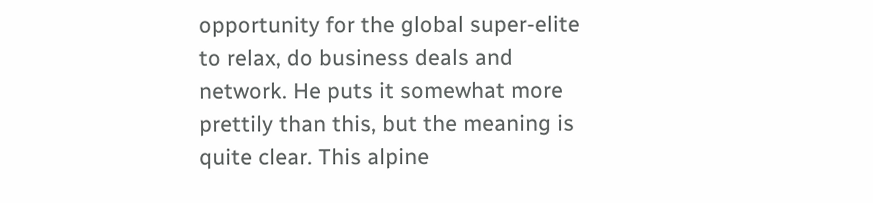opportunity for the global super-elite to relax, do business deals and network. He puts it somewhat more prettily than this, but the meaning is quite clear. This alpine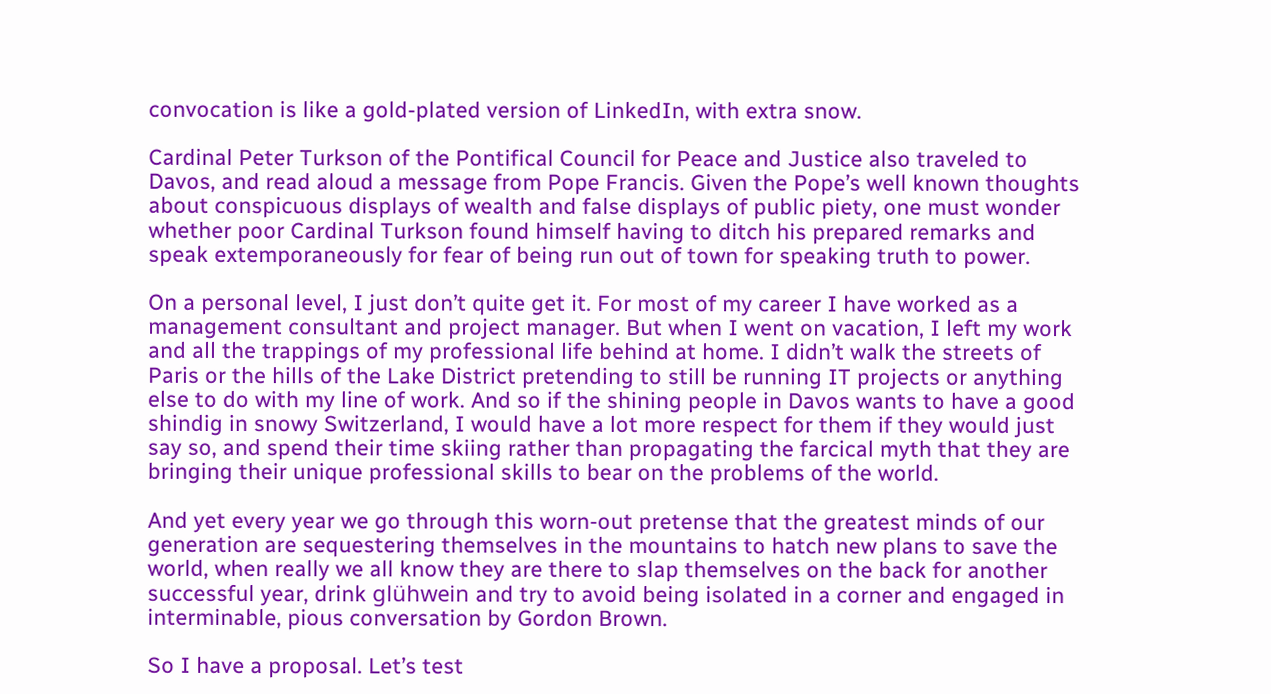convocation is like a gold-plated version of LinkedIn, with extra snow.

Cardinal Peter Turkson of the Pontifical Council for Peace and Justice also traveled to Davos, and read aloud a message from Pope Francis. Given the Pope’s well known thoughts about conspicuous displays of wealth and false displays of public piety, one must wonder whether poor Cardinal Turkson found himself having to ditch his prepared remarks and speak extemporaneously for fear of being run out of town for speaking truth to power.

On a personal level, I just don’t quite get it. For most of my career I have worked as a management consultant and project manager. But when I went on vacation, I left my work and all the trappings of my professional life behind at home. I didn’t walk the streets of Paris or the hills of the Lake District pretending to still be running IT projects or anything else to do with my line of work. And so if the shining people in Davos wants to have a good shindig in snowy Switzerland, I would have a lot more respect for them if they would just say so, and spend their time skiing rather than propagating the farcical myth that they are bringing their unique professional skills to bear on the problems of the world.

And yet every year we go through this worn-out pretense that the greatest minds of our generation are sequestering themselves in the mountains to hatch new plans to save the world, when really we all know they are there to slap themselves on the back for another successful year, drink glühwein and try to avoid being isolated in a corner and engaged in interminable, pious conversation by Gordon Brown.

So I have a proposal. Let’s test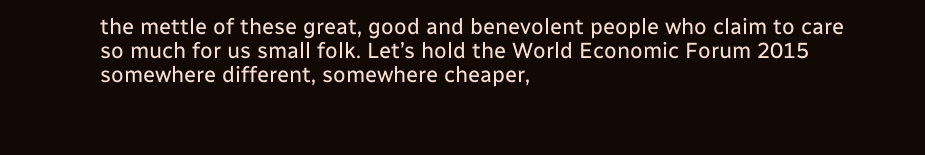the mettle of these great, good and benevolent people who claim to care so much for us small folk. Let’s hold the World Economic Forum 2015 somewhere different, somewhere cheaper,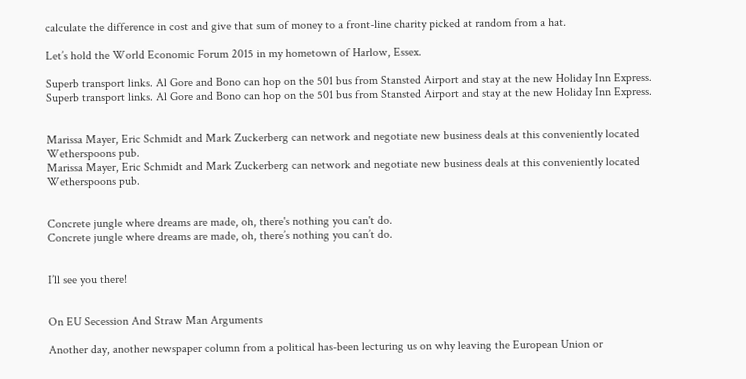calculate the difference in cost and give that sum of money to a front-line charity picked at random from a hat.

Let’s hold the World Economic Forum 2015 in my hometown of Harlow, Essex.

Superb transport links. Al Gore and Bono can hop on the 501 bus from Stansted Airport and stay at the new Holiday Inn Express.
Superb transport links. Al Gore and Bono can hop on the 501 bus from Stansted Airport and stay at the new Holiday Inn Express.


Marissa Mayer, Eric Schmidt and Mark Zuckerberg can network and negotiate new business deals at this conveniently located Wetherspoons pub.
Marissa Mayer, Eric Schmidt and Mark Zuckerberg can network and negotiate new business deals at this conveniently located Wetherspoons pub.


Concrete jungle where dreams are made, oh, there's nothing you can't do.
Concrete jungle where dreams are made, oh, there’s nothing you can’t do.


I’ll see you there!


On EU Secession And Straw Man Arguments

Another day, another newspaper column from a political has-been lecturing us on why leaving the European Union or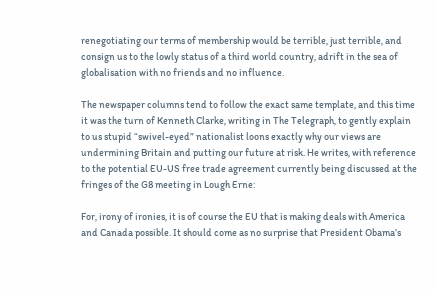renegotiating our terms of membership would be terrible, just terrible, and consign us to the lowly status of a third world country, adrift in the sea of globalisation with no friends and no influence.

The newspaper columns tend to follow the exact same template, and this time it was the turn of Kenneth Clarke, writing in The Telegraph, to gently explain to us stupid “swivel-eyed” nationalist loons exactly why our views are undermining Britain and putting our future at risk. He writes, with reference to the potential EU-US free trade agreement currently being discussed at the fringes of the G8 meeting in Lough Erne:

For, irony of ironies, it is of course the EU that is making deals with America and Canada possible. It should come as no surprise that President Obama’s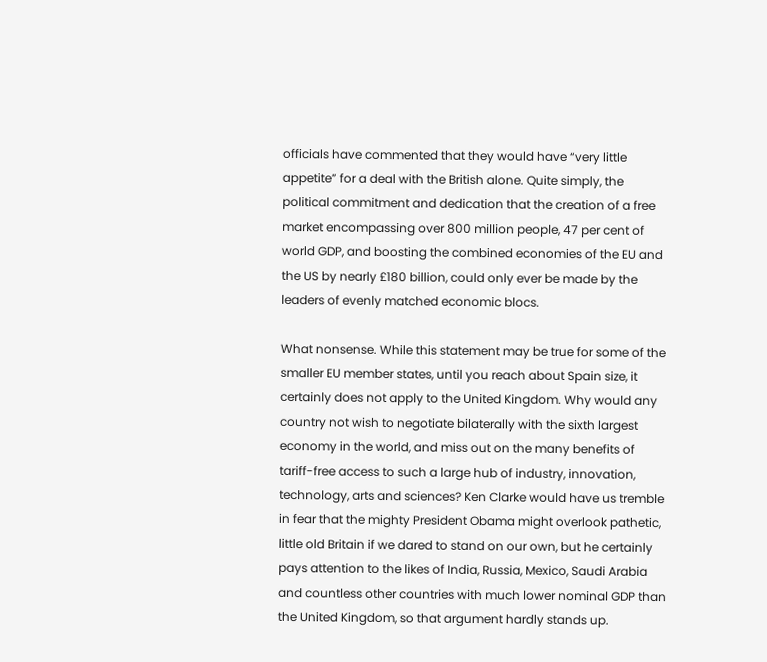officials have commented that they would have “very little appetite” for a deal with the British alone. Quite simply, the political commitment and dedication that the creation of a free market encompassing over 800 million people, 47 per cent of world GDP, and boosting the combined economies of the EU and the US by nearly £180 billion, could only ever be made by the leaders of evenly matched economic blocs.

What nonsense. While this statement may be true for some of the smaller EU member states, until you reach about Spain size, it certainly does not apply to the United Kingdom. Why would any country not wish to negotiate bilaterally with the sixth largest economy in the world, and miss out on the many benefits of tariff-free access to such a large hub of industry, innovation, technology, arts and sciences? Ken Clarke would have us tremble in fear that the mighty President Obama might overlook pathetic, little old Britain if we dared to stand on our own, but he certainly pays attention to the likes of India, Russia, Mexico, Saudi Arabia and countless other countries with much lower nominal GDP than the United Kingdom, so that argument hardly stands up.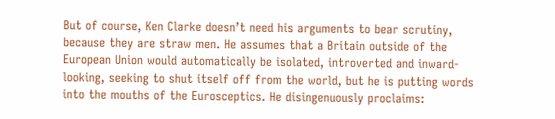But of course, Ken Clarke doesn’t need his arguments to bear scrutiny, because they are straw men. He assumes that a Britain outside of the European Union would automatically be isolated, introverted and inward-looking, seeking to shut itself off from the world, but he is putting words into the mouths of the Eurosceptics. He disingenuously proclaims: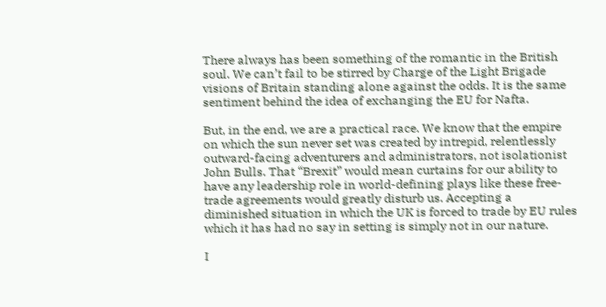There always has been something of the romantic in the British soul. We can’t fail to be stirred by Charge of the Light Brigade visions of Britain standing alone against the odds. It is the same sentiment behind the idea of exchanging the EU for Nafta.

But, in the end, we are a practical race. We know that the empire on which the sun never set was created by intrepid, relentlessly outward-facing adventurers and administrators, not isolationist John Bulls. That “Brexit” would mean curtains for our ability to have any leadership role in world-defining plays like these free-trade agreements would greatly disturb us. Accepting a diminished situation in which the UK is forced to trade by EU rules which it has had no say in setting is simply not in our nature.

I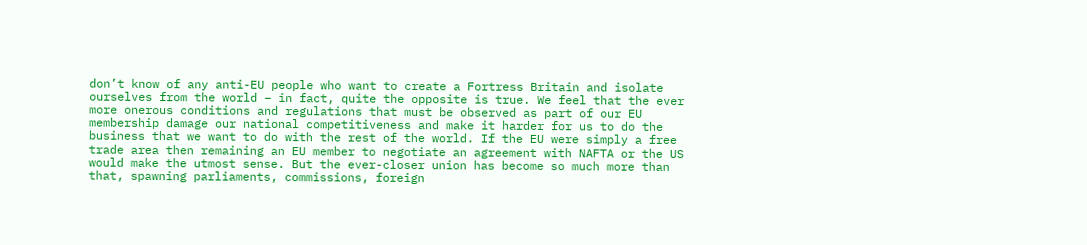don’t know of any anti-EU people who want to create a Fortress Britain and isolate ourselves from the world – in fact, quite the opposite is true. We feel that the ever more onerous conditions and regulations that must be observed as part of our EU membership damage our national competitiveness and make it harder for us to do the business that we want to do with the rest of the world. If the EU were simply a free trade area then remaining an EU member to negotiate an agreement with NAFTA or the US would make the utmost sense. But the ever-closer union has become so much more than that, spawning parliaments, commissions, foreign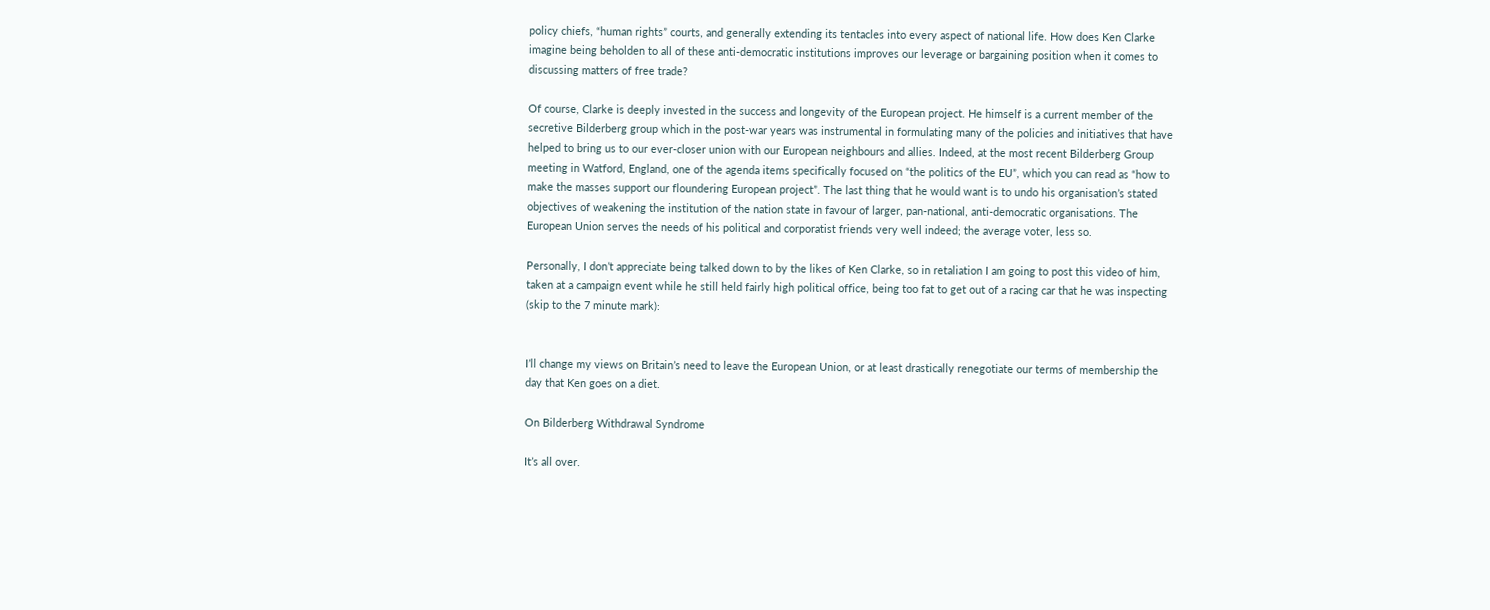policy chiefs, “human rights” courts, and generally extending its tentacles into every aspect of national life. How does Ken Clarke imagine being beholden to all of these anti-democratic institutions improves our leverage or bargaining position when it comes to discussing matters of free trade?

Of course, Clarke is deeply invested in the success and longevity of the European project. He himself is a current member of the secretive Bilderberg group which in the post-war years was instrumental in formulating many of the policies and initiatives that have helped to bring us to our ever-closer union with our European neighbours and allies. Indeed, at the most recent Bilderberg Group meeting in Watford, England, one of the agenda items specifically focused on “the politics of the EU”, which you can read as “how to make the masses support our floundering European project”. The last thing that he would want is to undo his organisation’s stated objectives of weakening the institution of the nation state in favour of larger, pan-national, anti-democratic organisations. The European Union serves the needs of his political and corporatist friends very well indeed; the average voter, less so.

Personally, I don’t appreciate being talked down to by the likes of Ken Clarke, so in retaliation I am going to post this video of him, taken at a campaign event while he still held fairly high political office, being too fat to get out of a racing car that he was inspecting (skip to the 7 minute mark):


I’ll change my views on Britain’s need to leave the European Union, or at least drastically renegotiate our terms of membership the day that Ken goes on a diet.

On Bilderberg Withdrawal Syndrome

It’s all over.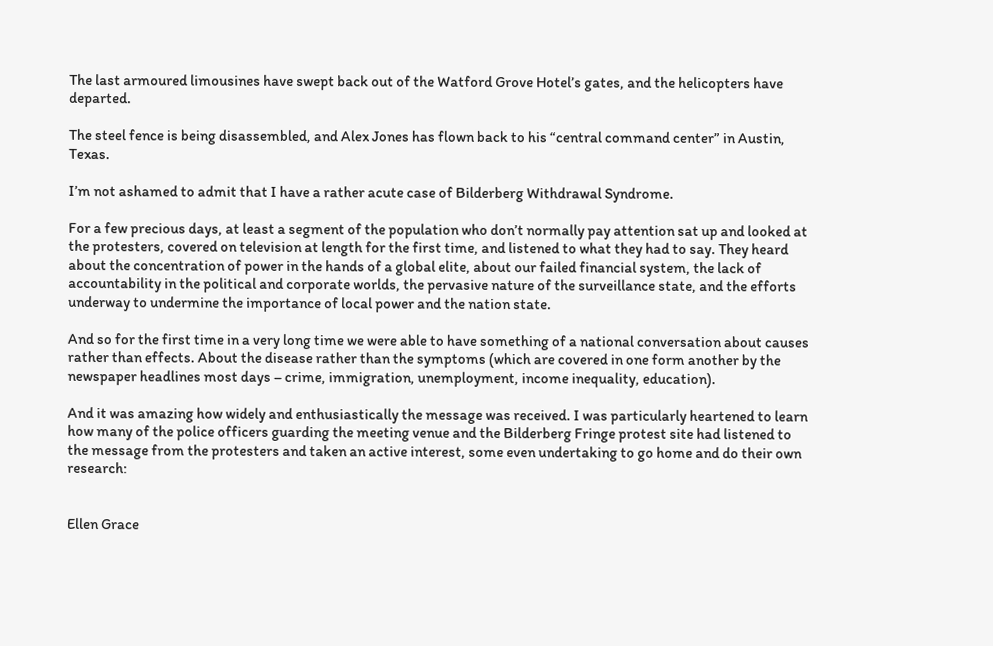The last armoured limousines have swept back out of the Watford Grove Hotel’s gates, and the helicopters have departed.

The steel fence is being disassembled, and Alex Jones has flown back to his “central command center” in Austin, Texas.

I’m not ashamed to admit that I have a rather acute case of Bilderberg Withdrawal Syndrome.

For a few precious days, at least a segment of the population who don’t normally pay attention sat up and looked at the protesters, covered on television at length for the first time, and listened to what they had to say. They heard about the concentration of power in the hands of a global elite, about our failed financial system, the lack of accountability in the political and corporate worlds, the pervasive nature of the surveillance state, and the efforts underway to undermine the importance of local power and the nation state.

And so for the first time in a very long time we were able to have something of a national conversation about causes rather than effects. About the disease rather than the symptoms (which are covered in one form another by the newspaper headlines most days – crime, immigration, unemployment, income inequality, education).

And it was amazing how widely and enthusiastically the message was received. I was particularly heartened to learn how many of the police officers guarding the meeting venue and the Bilderberg Fringe protest site had listened to the message from the protesters and taken an active interest, some even undertaking to go home and do their own research:


Ellen Grace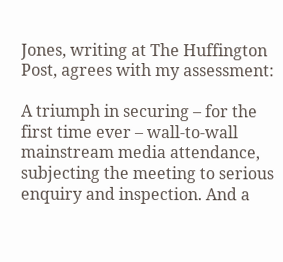Jones, writing at The Huffington Post, agrees with my assessment:

A triumph in securing – for the first time ever – wall-to-wall mainstream media attendance, subjecting the meeting to serious enquiry and inspection. And a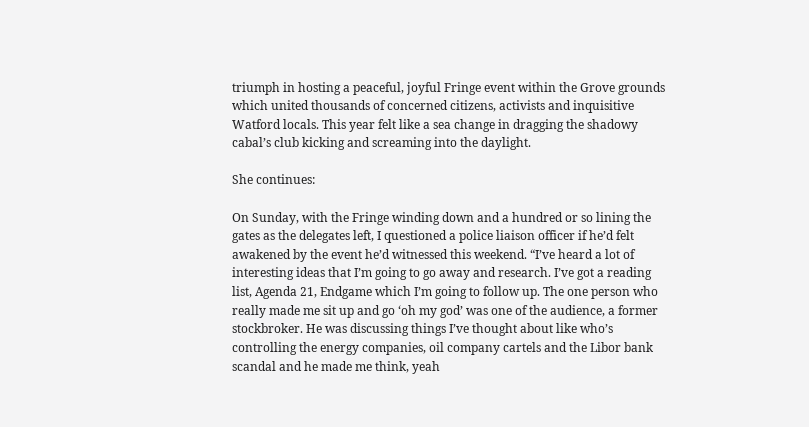triumph in hosting a peaceful, joyful Fringe event within the Grove grounds which united thousands of concerned citizens, activists and inquisitive Watford locals. This year felt like a sea change in dragging the shadowy cabal’s club kicking and screaming into the daylight.

She continues:

On Sunday, with the Fringe winding down and a hundred or so lining the gates as the delegates left, I questioned a police liaison officer if he’d felt awakened by the event he’d witnessed this weekend. “I’ve heard a lot of interesting ideas that I’m going to go away and research. I’ve got a reading list, Agenda 21, Endgame which I’m going to follow up. The one person who really made me sit up and go ‘oh my god’ was one of the audience, a former stockbroker. He was discussing things I’ve thought about like who’s controlling the energy companies, oil company cartels and the Libor bank scandal and he made me think, yeah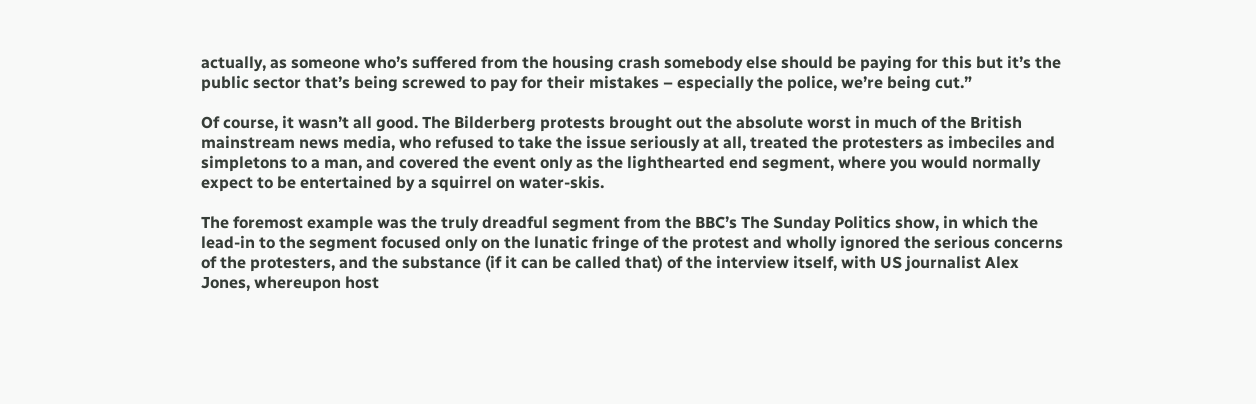actually, as someone who’s suffered from the housing crash somebody else should be paying for this but it’s the public sector that’s being screwed to pay for their mistakes – especially the police, we’re being cut.”

Of course, it wasn’t all good. The Bilderberg protests brought out the absolute worst in much of the British mainstream news media, who refused to take the issue seriously at all, treated the protesters as imbeciles and simpletons to a man, and covered the event only as the lighthearted end segment, where you would normally expect to be entertained by a squirrel on water-skis.

The foremost example was the truly dreadful segment from the BBC’s The Sunday Politics show, in which the lead-in to the segment focused only on the lunatic fringe of the protest and wholly ignored the serious concerns of the protesters, and the substance (if it can be called that) of the interview itself, with US journalist Alex Jones, whereupon host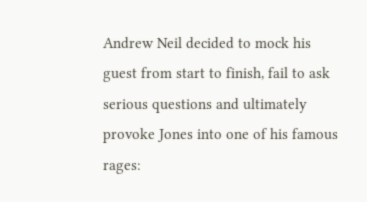Andrew Neil decided to mock his guest from start to finish, fail to ask serious questions and ultimately provoke Jones into one of his famous rages: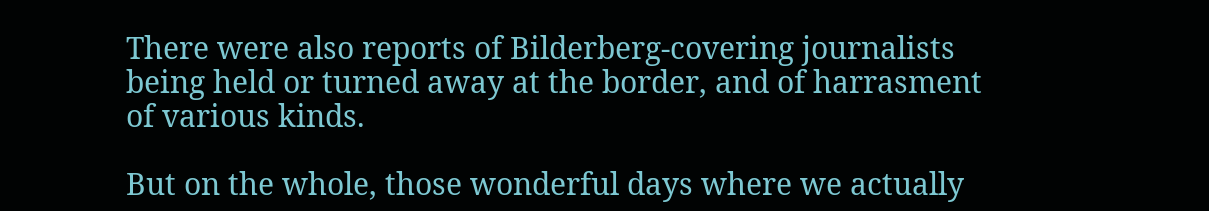There were also reports of Bilderberg-covering journalists being held or turned away at the border, and of harrasment of various kinds.

But on the whole, those wonderful days where we actually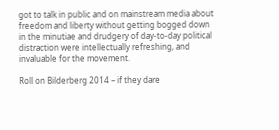got to talk in public and on mainstream media about freedom and liberty without getting bogged down in the minutiae and drudgery of day-to-day political distraction were intellectually refreshing, and invaluable for the movement.

Roll on Bilderberg 2014 – if they dare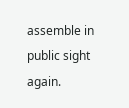assemble in public sight again.